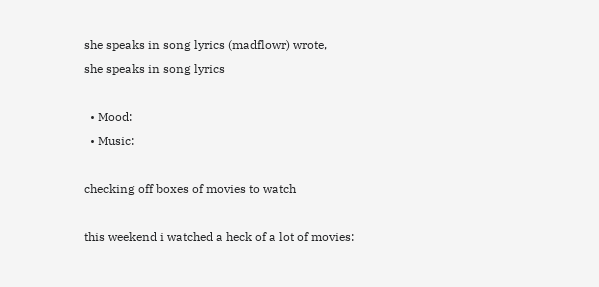she speaks in song lyrics (madflowr) wrote,
she speaks in song lyrics

  • Mood:
  • Music:

checking off boxes of movies to watch

this weekend i watched a heck of a lot of movies: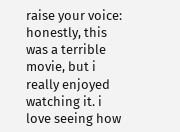raise your voice: honestly, this was a terrible movie, but i really enjoyed watching it. i love seeing how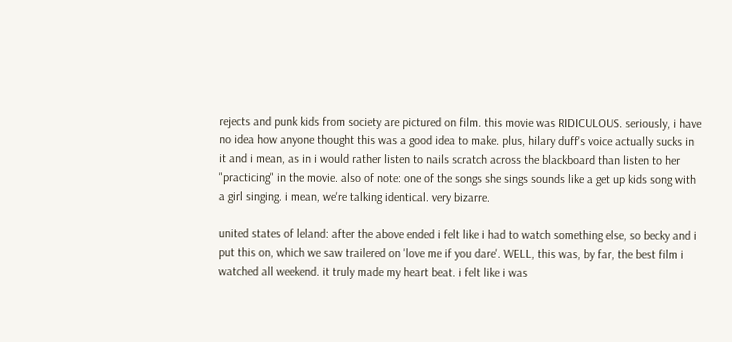rejects and punk kids from society are pictured on film. this movie was RIDICULOUS. seriously, i have no idea how anyone thought this was a good idea to make. plus, hilary duff's voice actually sucks in it and i mean, as in i would rather listen to nails scratch across the blackboard than listen to her "practicing" in the movie. also of note: one of the songs she sings sounds like a get up kids song with a girl singing. i mean, we're talking identical. very bizarre.

united states of leland: after the above ended i felt like i had to watch something else, so becky and i put this on, which we saw trailered on 'love me if you dare'. WELL, this was, by far, the best film i watched all weekend. it truly made my heart beat. i felt like i was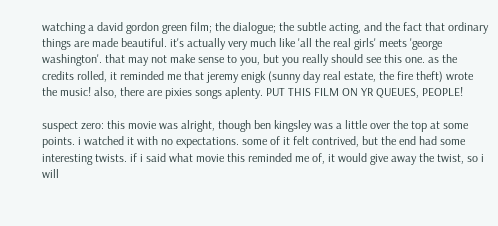watching a david gordon green film; the dialogue; the subtle acting, and the fact that ordinary things are made beautiful. it's actually very much like 'all the real girls' meets 'george washington'. that may not make sense to you, but you really should see this one. as the credits rolled, it reminded me that jeremy enigk (sunny day real estate, the fire theft) wrote the music! also, there are pixies songs aplenty. PUT THIS FILM ON YR QUEUES, PEOPLE!

suspect zero: this movie was alright, though ben kingsley was a little over the top at some points. i watched it with no expectations. some of it felt contrived, but the end had some interesting twists. if i said what movie this reminded me of, it would give away the twist, so i will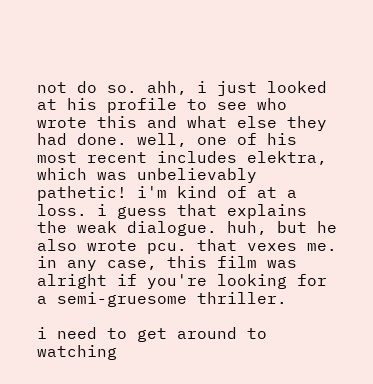not do so. ahh, i just looked at his profile to see who wrote this and what else they had done. well, one of his most recent includes elektra, which was unbelievably pathetic! i'm kind of at a loss. i guess that explains the weak dialogue. huh, but he also wrote pcu. that vexes me. in any case, this film was alright if you're looking for a semi-gruesome thriller.

i need to get around to watching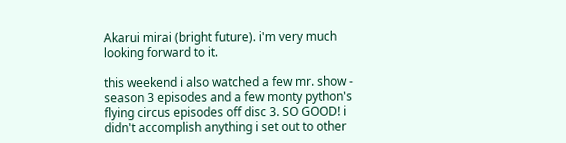Akarui mirai (bright future). i'm very much looking forward to it.

this weekend i also watched a few mr. show - season 3 episodes and a few monty python's flying circus episodes off disc 3. SO GOOD! i didn't accomplish anything i set out to other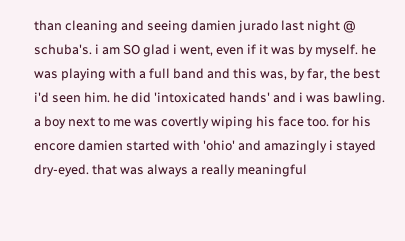than cleaning and seeing damien jurado last night @ schuba's. i am SO glad i went, even if it was by myself. he was playing with a full band and this was, by far, the best i'd seen him. he did 'intoxicated hands' and i was bawling. a boy next to me was covertly wiping his face too. for his encore damien started with 'ohio' and amazingly i stayed dry-eyed. that was always a really meaningful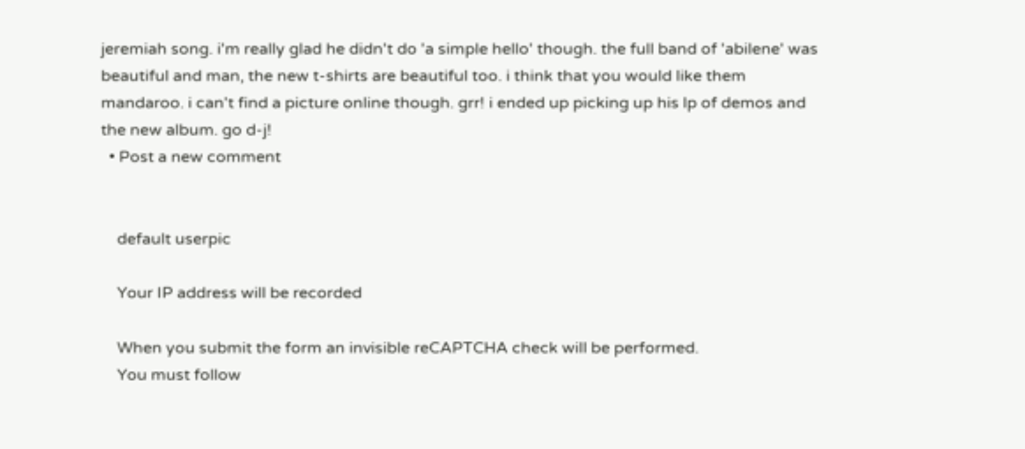jeremiah song. i'm really glad he didn't do 'a simple hello' though. the full band of 'abilene' was beautiful and man, the new t-shirts are beautiful too. i think that you would like them mandaroo. i can't find a picture online though. grr! i ended up picking up his lp of demos and the new album. go d-j!
  • Post a new comment


    default userpic

    Your IP address will be recorded

    When you submit the form an invisible reCAPTCHA check will be performed.
    You must follow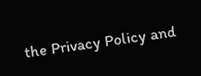the Privacy Policy and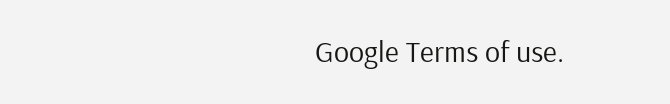Google Terms of use.